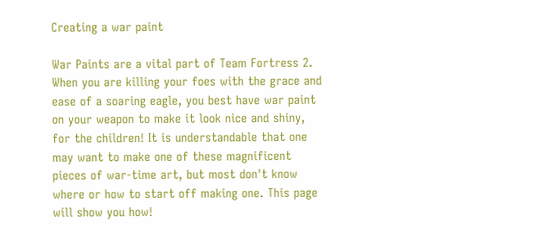Creating a war paint

War Paints are a vital part of Team Fortress 2. When you are killing your foes with the grace and ease of a soaring eagle, you best have war paint on your weapon to make it look nice and shiny, for the children! It is understandable that one may want to make one of these magnificent pieces of war-time art, but most don't know where or how to start off making one. This page will show you how!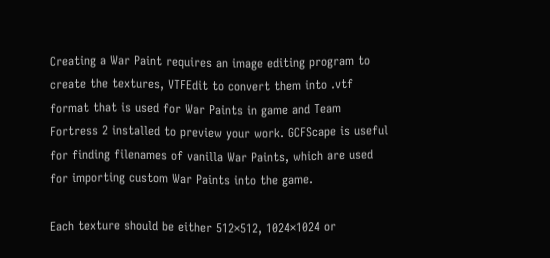Creating a War Paint requires an image editing program to create the textures, VTFEdit to convert them into .vtf format that is used for War Paints in game and Team Fortress 2 installed to preview your work. GCFScape is useful for finding filenames of vanilla War Paints, which are used for importing custom War Paints into the game.

Each texture should be either 512×512, 1024×1024 or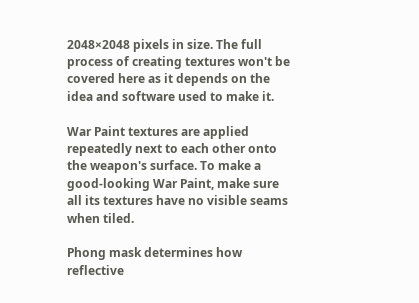2048×2048 pixels in size. The full process of creating textures won't be covered here as it depends on the idea and software used to make it.

War Paint textures are applied repeatedly next to each other onto the weapon's surface. To make a good-looking War Paint, make sure all its textures have no visible seams when tiled.

Phong mask determines how reflective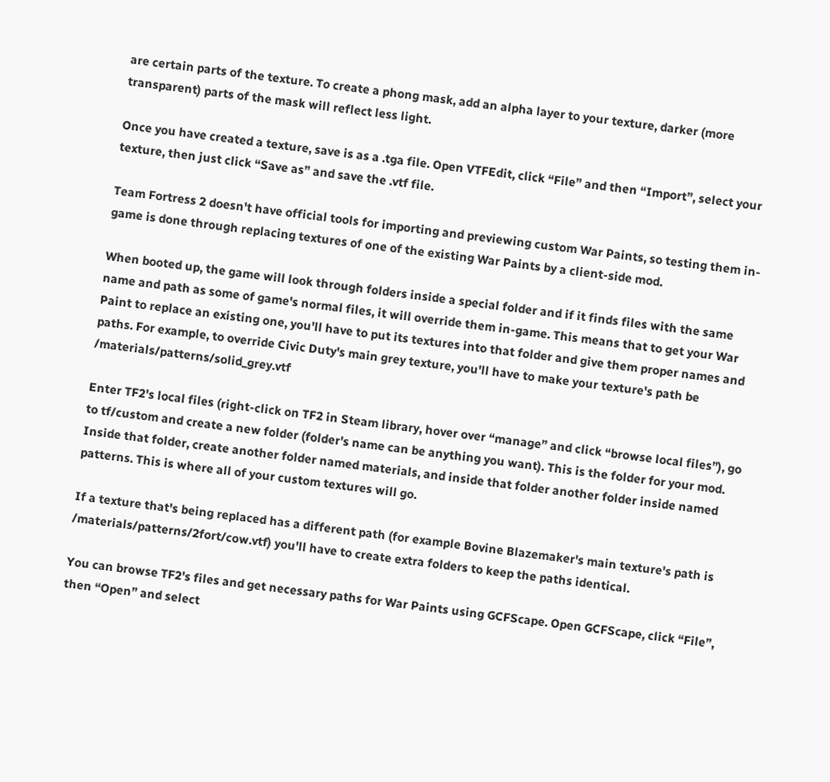are certain parts of the texture. To create a phong mask, add an alpha layer to your texture, darker (more transparent) parts of the mask will reflect less light.

Once you have created a texture, save is as a .tga file. Open VTFEdit, click “File” and then “Import”, select your texture, then just click “Save as” and save the .vtf file.

Team Fortress 2 doesn't have official tools for importing and previewing custom War Paints, so testing them in-game is done through replacing textures of one of the existing War Paints by a client-side mod.

When booted up, the game will look through folders inside a special folder and if it finds files with the same name and path as some of game's normal files, it will override them in-game. This means that to get your War Paint to replace an existing one, you'll have to put its textures into that folder and give them proper names and paths. For example, to override Civic Duty's main grey texture, you'll have to make your texture's path be /materials/patterns/solid_grey.vtf

Enter TF2's local files (right-click on TF2 in Steam library, hover over “manage” and click “browse local files”), go to tf/custom and create a new folder (folder's name can be anything you want). This is the folder for your mod. Inside that folder, create another folder named materials, and inside that folder another folder inside named patterns. This is where all of your custom textures will go.

If a texture that's being replaced has a different path (for example Bovine Blazemaker's main texture's path is /materials/patterns/2fort/cow.vtf) you'll have to create extra folders to keep the paths identical.

You can browse TF2's files and get necessary paths for War Paints using GCFScape. Open GCFScape, click “File”, then “Open” and select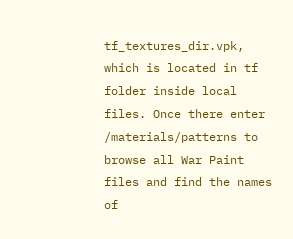tf_textures_dir.vpk, which is located in tf folder inside local files. Once there enter /materials/patterns to browse all War Paint files and find the names of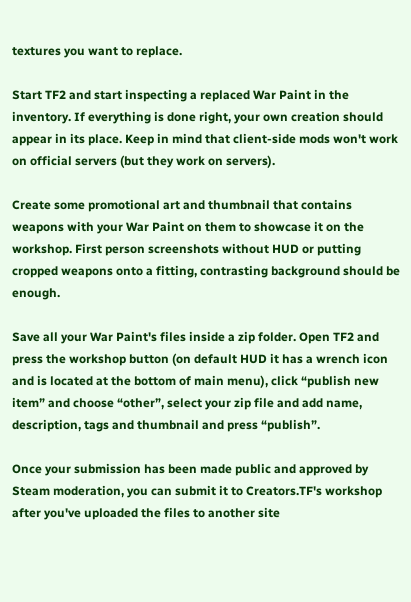textures you want to replace.

Start TF2 and start inspecting a replaced War Paint in the inventory. If everything is done right, your own creation should appear in its place. Keep in mind that client-side mods won't work on official servers (but they work on servers).

Create some promotional art and thumbnail that contains weapons with your War Paint on them to showcase it on the workshop. First person screenshots without HUD or putting cropped weapons onto a fitting, contrasting background should be enough.

Save all your War Paint's files inside a zip folder. Open TF2 and press the workshop button (on default HUD it has a wrench icon and is located at the bottom of main menu), click “publish new item” and choose “other”, select your zip file and add name, description, tags and thumbnail and press “publish”.

Once your submission has been made public and approved by Steam moderation, you can submit it to Creators.TF's workshop after you've uploaded the files to another site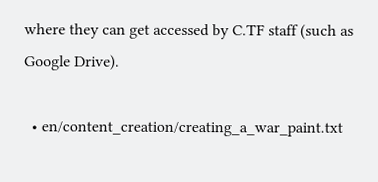where they can get accessed by C.TF staff (such as Google Drive).

  • en/content_creation/creating_a_war_paint.txt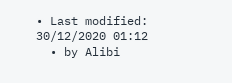• Last modified: 30/12/2020 01:12
  • by Alibi